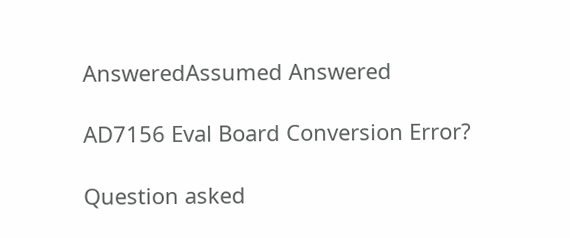AnsweredAssumed Answered

AD7156 Eval Board Conversion Error?

Question asked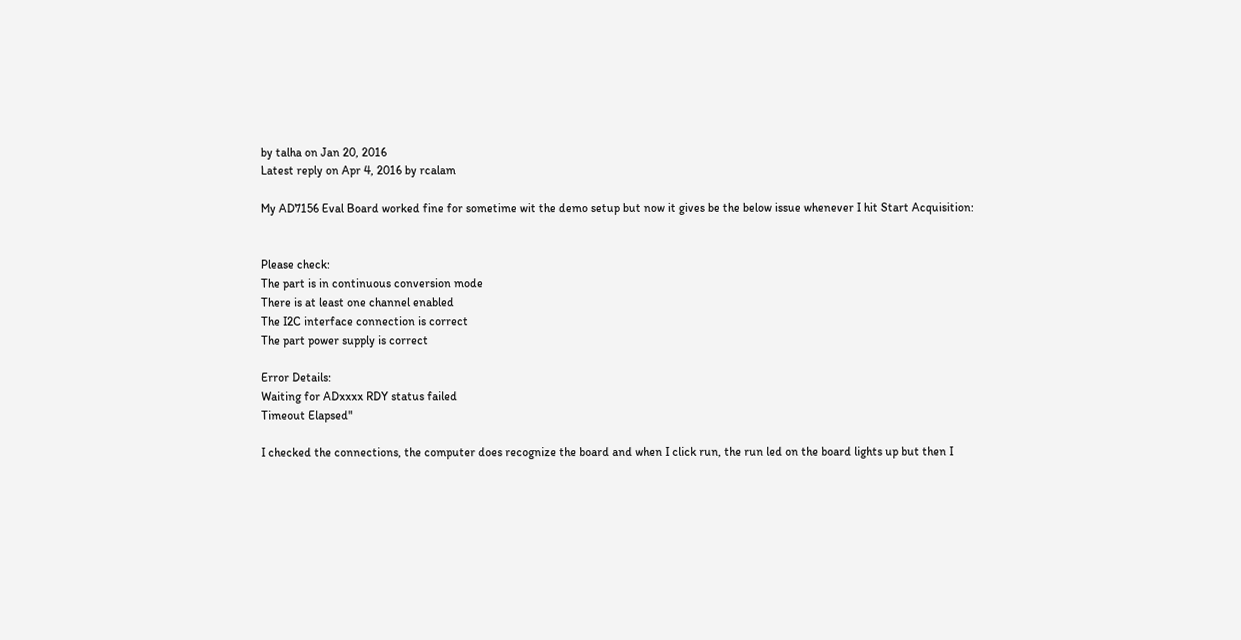by talha on Jan 20, 2016
Latest reply on Apr 4, 2016 by rcalam

My AD7156 Eval Board worked fine for sometime wit the demo setup but now it gives be the below issue whenever I hit Start Acquisition:


Please check:
The part is in continuous conversion mode
There is at least one channel enabled
The I2C interface connection is correct
The part power supply is correct

Error Details:
Waiting for ADxxxx RDY status failed
Timeout Elapsed"

I checked the connections, the computer does recognize the board and when I click run, the run led on the board lights up but then I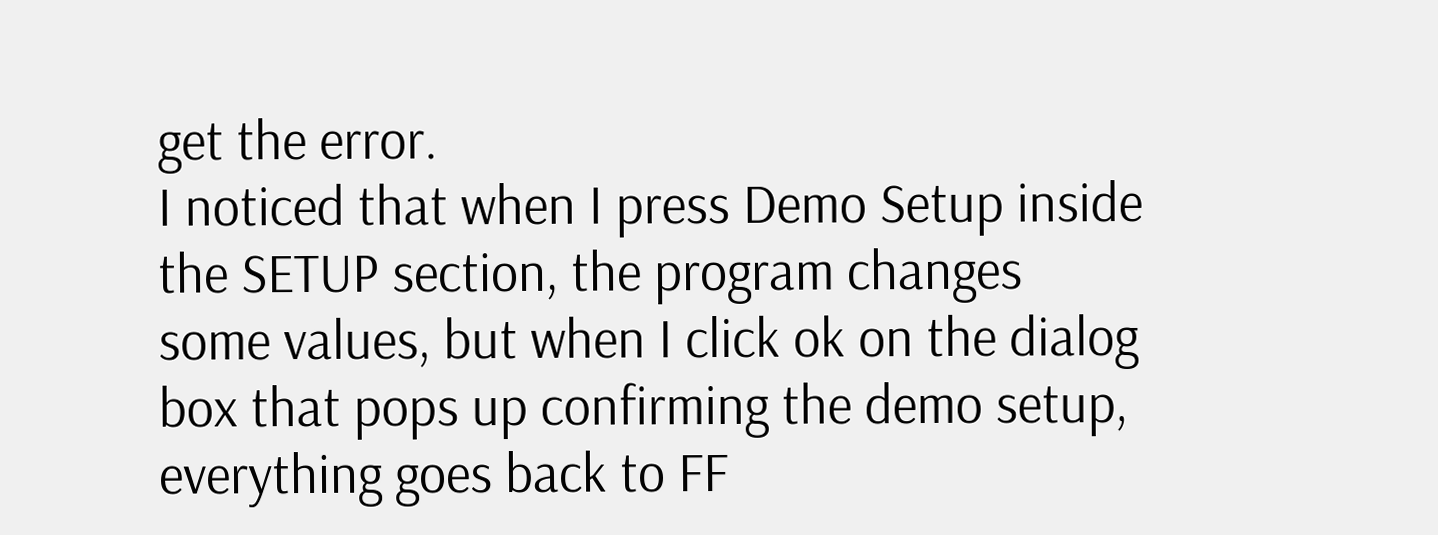get the error.
I noticed that when I press Demo Setup inside the SETUP section, the program changes some values, but when I click ok on the dialog box that pops up confirming the demo setup, everything goes back to FF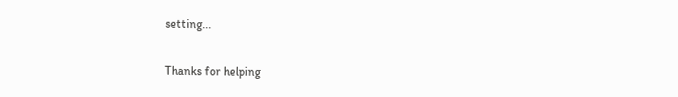setting...

Thanks for helping